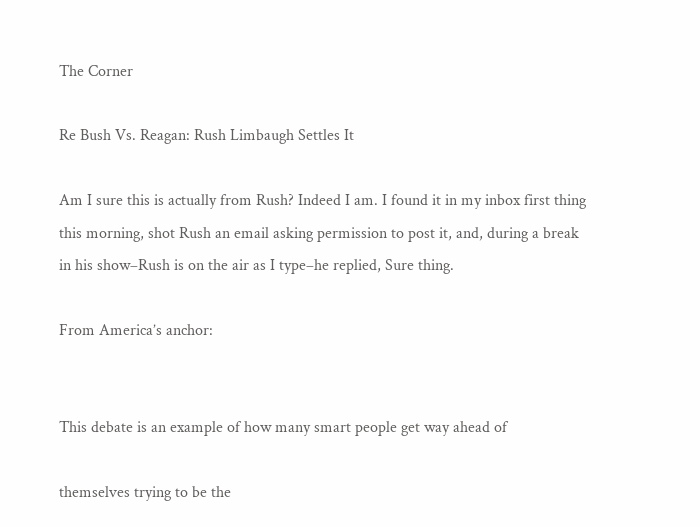The Corner

Re Bush Vs. Reagan: Rush Limbaugh Settles It

Am I sure this is actually from Rush? Indeed I am. I found it in my inbox first thing this morning, shot Rush an email asking permission to post it, and, during a break in his show–Rush is on the air as I type–he replied, Sure thing.

From America’s anchor:


This debate is an example of how many smart people get way ahead of

themselves trying to be the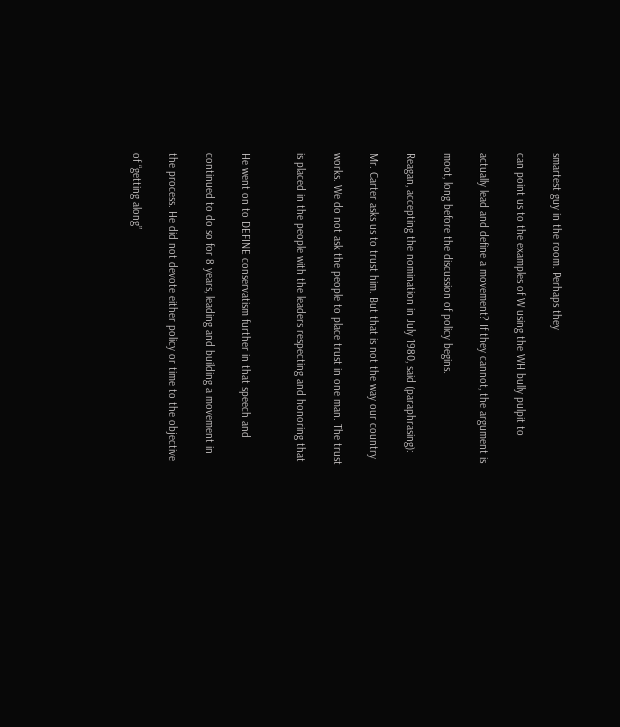smartest guy in the room. Perhaps they

can point us to the examples of W using the WH bully pulpit to

actually lead and define a movement? If they cannot, the argument is

moot, long before the discussion of policy begins.

Reagan, accepting the nomination in July 1980, said (paraphrasing):

Mr. Carter asks us to trust him. But that is not the way our country

works. We do not ask the people to place trust in one man. The trust

is placed in the people with the leaders respecting and honoring that


He went on to DEFINE conservatism further in that speech and

continued to do so for 8 years, leading and building a movement in

the process. He did not devote either policy or time to the objective

of “getting along”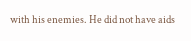with his enemies. He did not have aids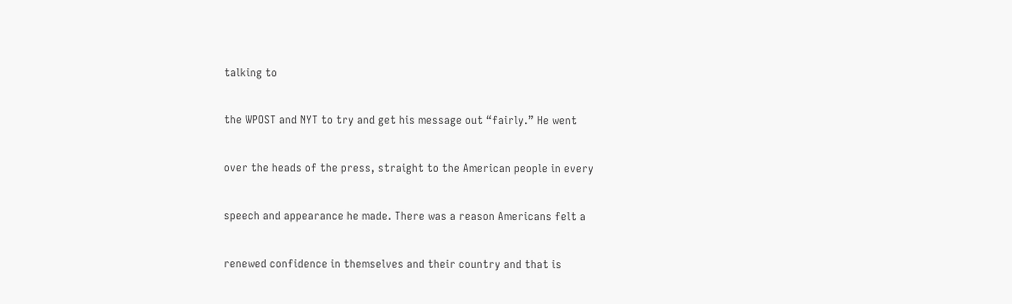talking to

the WPOST and NYT to try and get his message out “fairly.” He went

over the heads of the press, straight to the American people in every

speech and appearance he made. There was a reason Americans felt a

renewed confidence in themselves and their country and that is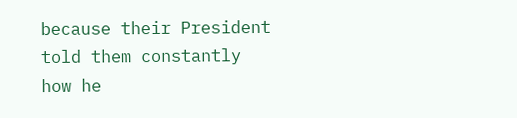because their President told them constantly how he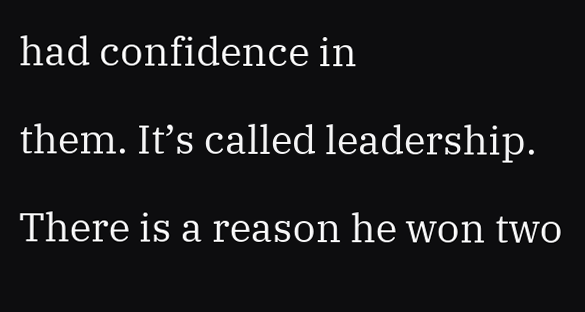had confidence in

them. It’s called leadership.

There is a reason he won two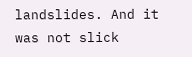landslides. And it was not slick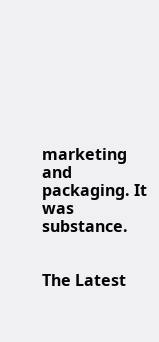marketing and packaging. It was substance.


The Latest